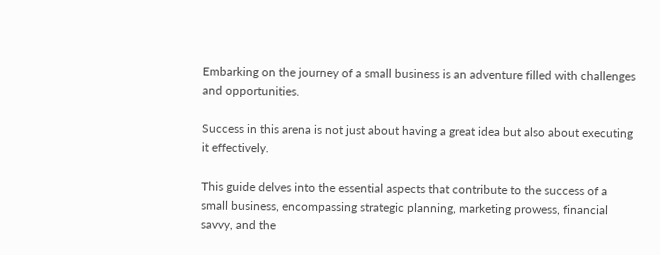Embarking on the journey of a small business is an adventure filled with challenges and opportunities.

Success in this arena is not just about having a great idea but also about executing it effectively.

This guide delves into the essential aspects that contribute to the success of a small business, encompassing strategic planning, marketing prowess, financial savvy, and the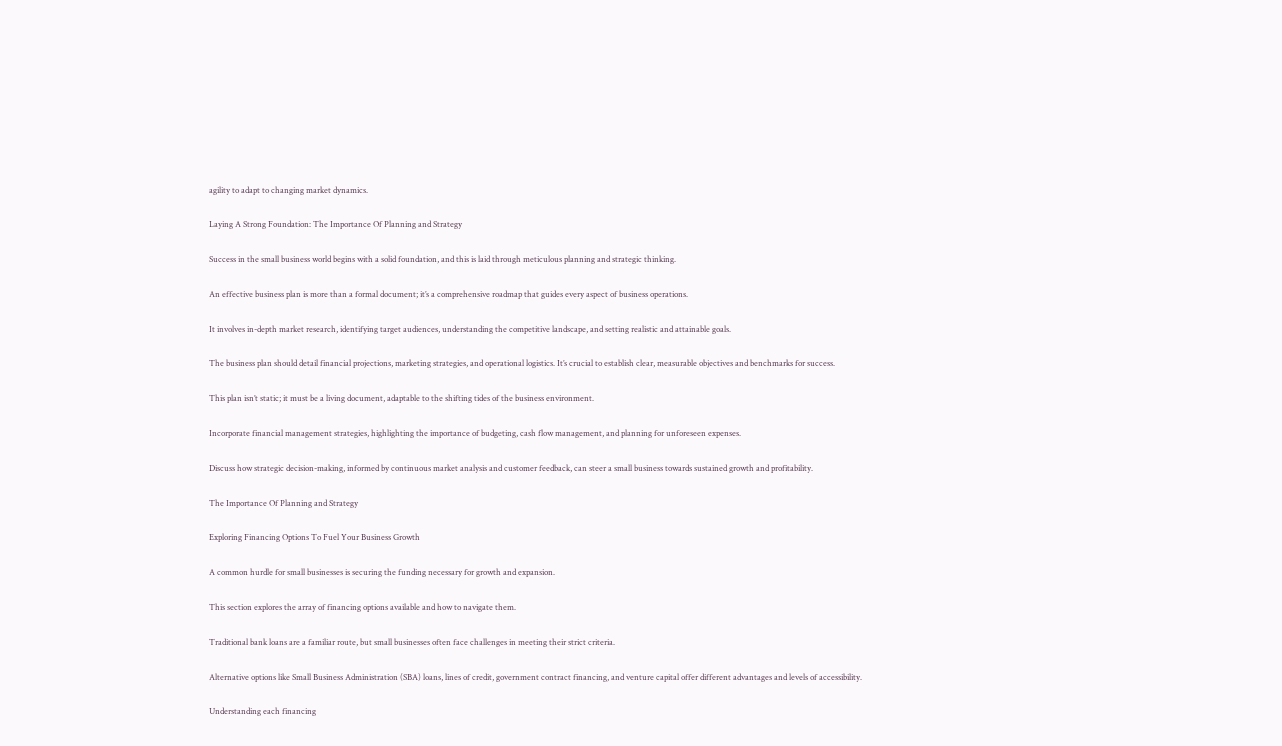agility to adapt to changing market dynamics.

Laying A Strong Foundation: The Importance Of Planning and Strategy

Success in the small business world begins with a solid foundation, and this is laid through meticulous planning and strategic thinking.

An effective business plan is more than a formal document; it’s a comprehensive roadmap that guides every aspect of business operations.

It involves in-depth market research, identifying target audiences, understanding the competitive landscape, and setting realistic and attainable goals.

The business plan should detail financial projections, marketing strategies, and operational logistics. It’s crucial to establish clear, measurable objectives and benchmarks for success.

This plan isn’t static; it must be a living document, adaptable to the shifting tides of the business environment.

Incorporate financial management strategies, highlighting the importance of budgeting, cash flow management, and planning for unforeseen expenses.

Discuss how strategic decision-making, informed by continuous market analysis and customer feedback, can steer a small business towards sustained growth and profitability.

The Importance Of Planning and Strategy

Exploring Financing Options To Fuel Your Business Growth

A common hurdle for small businesses is securing the funding necessary for growth and expansion.

This section explores the array of financing options available and how to navigate them.

Traditional bank loans are a familiar route, but small businesses often face challenges in meeting their strict criteria.

Alternative options like Small Business Administration (SBA) loans, lines of credit, government contract financing, and venture capital offer different advantages and levels of accessibility.

Understanding each financing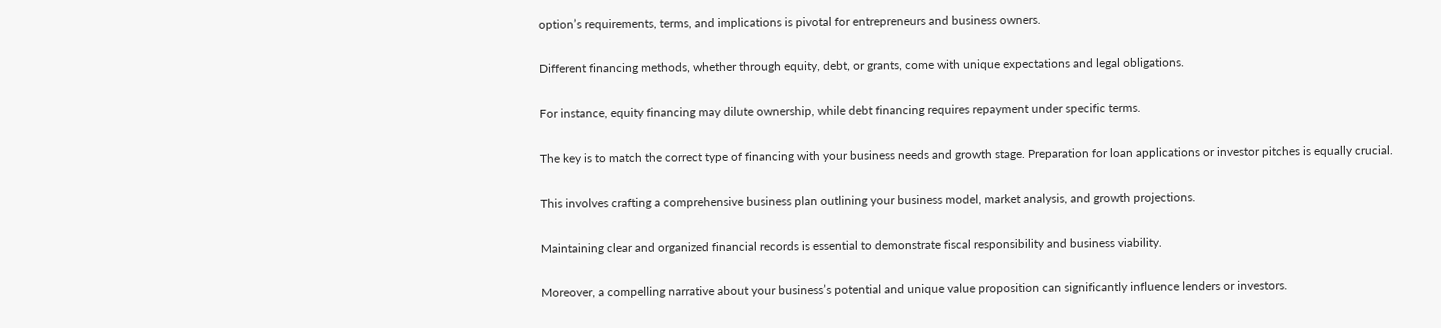option’s requirements, terms, and implications is pivotal for entrepreneurs and business owners.

Different financing methods, whether through equity, debt, or grants, come with unique expectations and legal obligations.

For instance, equity financing may dilute ownership, while debt financing requires repayment under specific terms.

The key is to match the correct type of financing with your business needs and growth stage. Preparation for loan applications or investor pitches is equally crucial.

This involves crafting a comprehensive business plan outlining your business model, market analysis, and growth projections.

Maintaining clear and organized financial records is essential to demonstrate fiscal responsibility and business viability.

Moreover, a compelling narrative about your business’s potential and unique value proposition can significantly influence lenders or investors.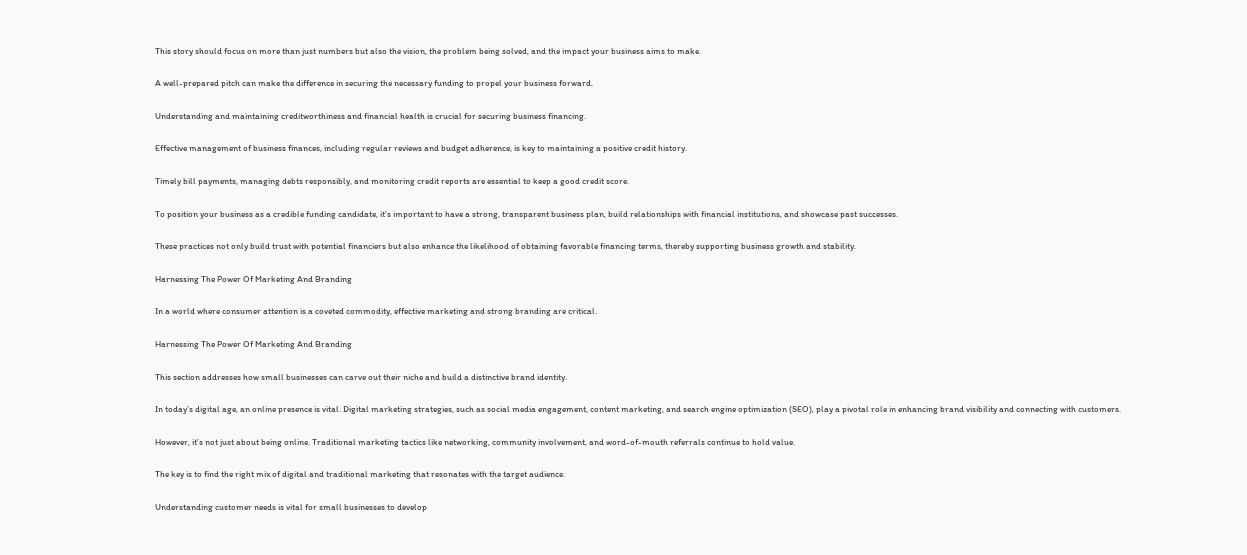This story should focus on more than just numbers but also the vision, the problem being solved, and the impact your business aims to make.

A well-prepared pitch can make the difference in securing the necessary funding to propel your business forward.

Understanding and maintaining creditworthiness and financial health is crucial for securing business financing.

Effective management of business finances, including regular reviews and budget adherence, is key to maintaining a positive credit history.

Timely bill payments, managing debts responsibly, and monitoring credit reports are essential to keep a good credit score.

To position your business as a credible funding candidate, it’s important to have a strong, transparent business plan, build relationships with financial institutions, and showcase past successes.

These practices not only build trust with potential financiers but also enhance the likelihood of obtaining favorable financing terms, thereby supporting business growth and stability.

Harnessing The Power Of Marketing And Branding

In a world where consumer attention is a coveted commodity, effective marketing and strong branding are critical.

Harnessing The Power Of Marketing And Branding

This section addresses how small businesses can carve out their niche and build a distinctive brand identity.

In today’s digital age, an online presence is vital. Digital marketing strategies, such as social media engagement, content marketing, and search engine optimization (SEO), play a pivotal role in enhancing brand visibility and connecting with customers.

However, it’s not just about being online. Traditional marketing tactics like networking, community involvement, and word-of-mouth referrals continue to hold value.

The key is to find the right mix of digital and traditional marketing that resonates with the target audience.

Understanding customer needs is vital for small businesses to develop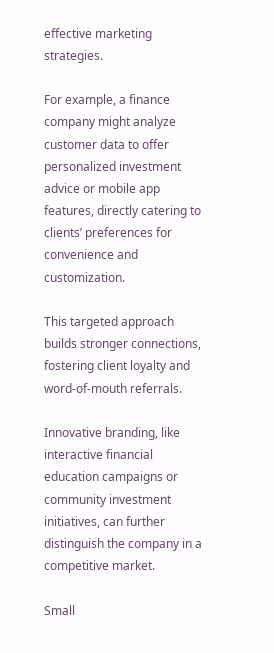effective marketing strategies.

For example, a finance company might analyze customer data to offer personalized investment advice or mobile app features, directly catering to clients’ preferences for convenience and customization.

This targeted approach builds stronger connections, fostering client loyalty and word-of-mouth referrals.

Innovative branding, like interactive financial education campaigns or community investment initiatives, can further distinguish the company in a competitive market.

Small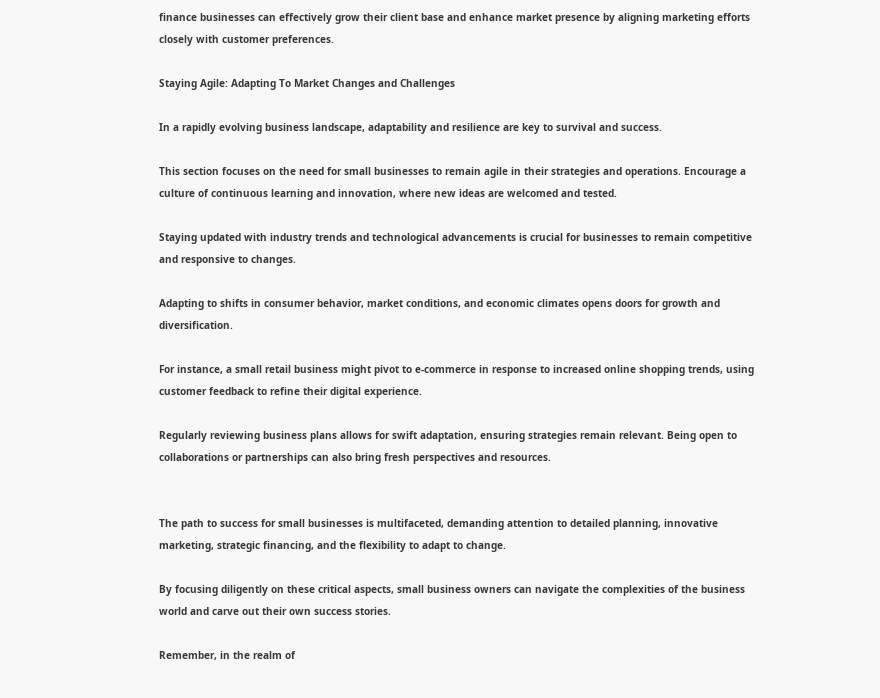finance businesses can effectively grow their client base and enhance market presence by aligning marketing efforts closely with customer preferences.

Staying Agile: Adapting To Market Changes and Challenges

In a rapidly evolving business landscape, adaptability and resilience are key to survival and success.

This section focuses on the need for small businesses to remain agile in their strategies and operations. Encourage a culture of continuous learning and innovation, where new ideas are welcomed and tested.

Staying updated with industry trends and technological advancements is crucial for businesses to remain competitive and responsive to changes.

Adapting to shifts in consumer behavior, market conditions, and economic climates opens doors for growth and diversification.

For instance, a small retail business might pivot to e-commerce in response to increased online shopping trends, using customer feedback to refine their digital experience.

Regularly reviewing business plans allows for swift adaptation, ensuring strategies remain relevant. Being open to collaborations or partnerships can also bring fresh perspectives and resources.


The path to success for small businesses is multifaceted, demanding attention to detailed planning, innovative marketing, strategic financing, and the flexibility to adapt to change.

By focusing diligently on these critical aspects, small business owners can navigate the complexities of the business world and carve out their own success stories.

Remember, in the realm of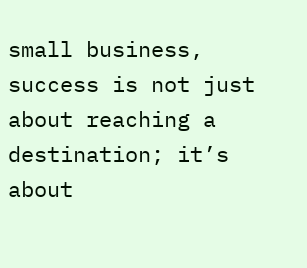small business, success is not just about reaching a destination; it’s about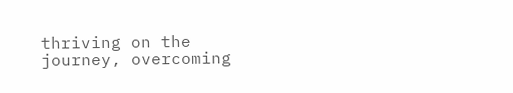thriving on the journey, overcoming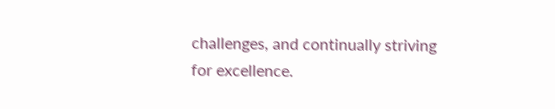challenges, and continually striving for excellence.